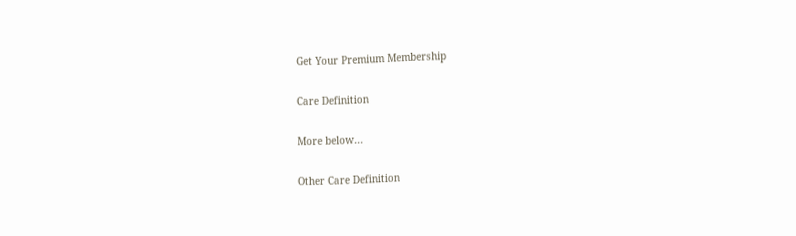Get Your Premium Membership

Care Definition

More below...

Other Care Definition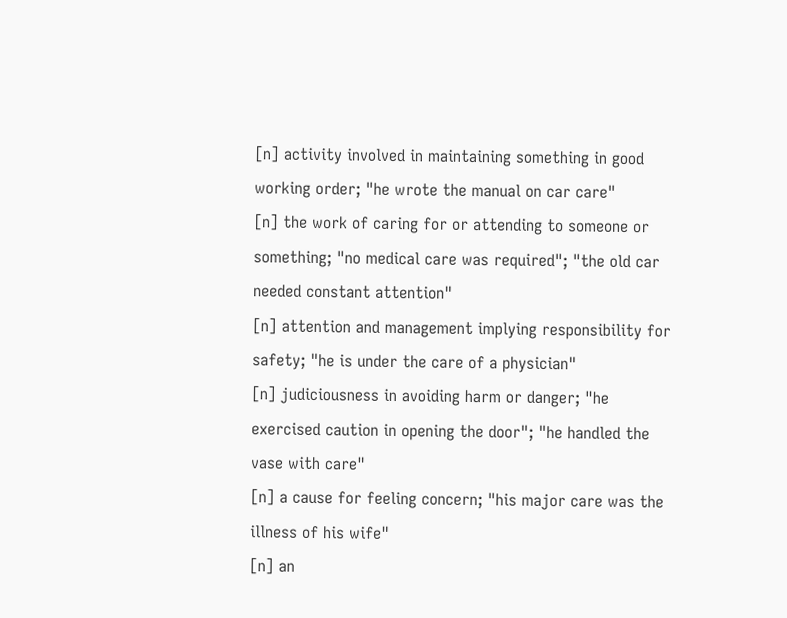[n] activity involved in maintaining something in good working order; "he wrote the manual on car care"
[n] the work of caring for or attending to someone or something; "no medical care was required"; "the old car needed constant attention"
[n] attention and management implying responsibility for safety; "he is under the care of a physician"
[n] judiciousness in avoiding harm or danger; "he exercised caution in opening the door"; "he handled the vase with care"
[n] a cause for feeling concern; "his major care was the illness of his wife"
[n] an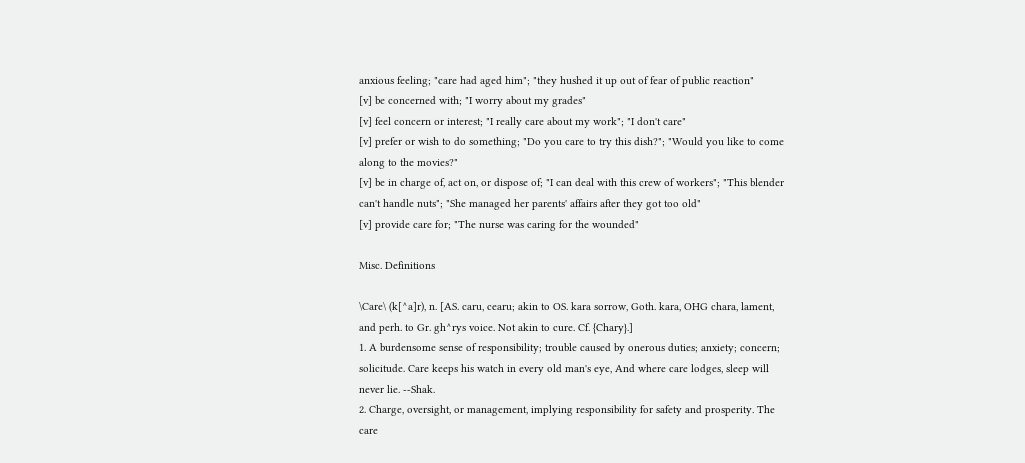anxious feeling; "care had aged him"; "they hushed it up out of fear of public reaction"
[v] be concerned with; "I worry about my grades"
[v] feel concern or interest; "I really care about my work"; "I don't care"
[v] prefer or wish to do something; "Do you care to try this dish?"; "Would you like to come along to the movies?"
[v] be in charge of, act on, or dispose of; "I can deal with this crew of workers"; "This blender can't handle nuts"; "She managed her parents' affairs after they got too old"
[v] provide care for; "The nurse was caring for the wounded"

Misc. Definitions

\Care\ (k[^a]r), n. [AS. caru, cearu; akin to OS. kara sorrow, Goth. kara, OHG chara, lament, and perh. to Gr. gh^rys voice. Not akin to cure. Cf. {Chary}.]
1. A burdensome sense of responsibility; trouble caused by onerous duties; anxiety; concern; solicitude. Care keeps his watch in every old man's eye, And where care lodges, sleep will never lie. --Shak.
2. Charge, oversight, or management, implying responsibility for safety and prosperity. The care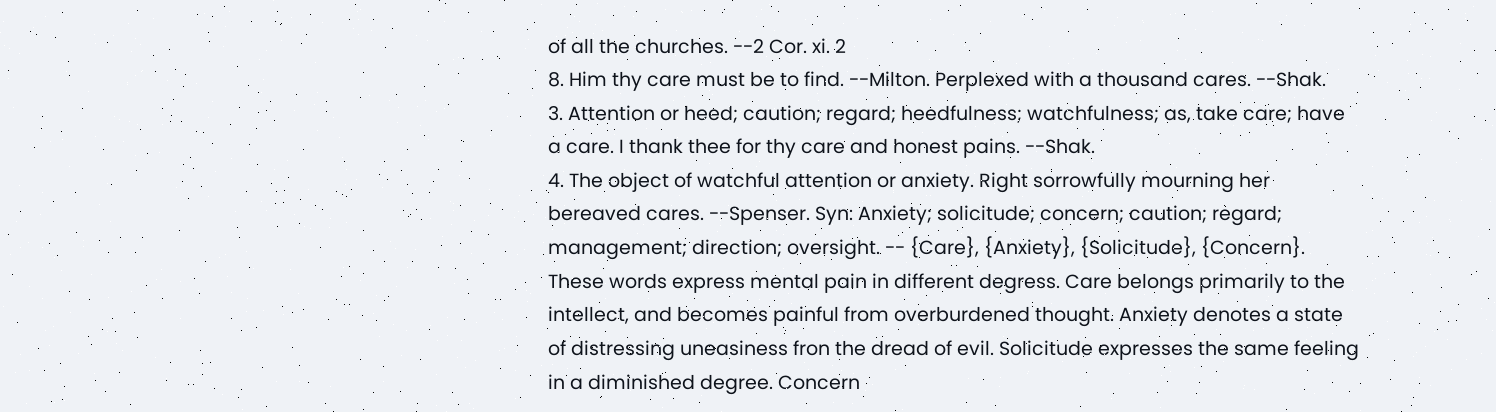of all the churches. --2 Cor. xi. 2
8. Him thy care must be to find. --Milton. Perplexed with a thousand cares. --Shak.
3. Attention or heed; caution; regard; heedfulness; watchfulness; as, take care; have a care. I thank thee for thy care and honest pains. --Shak.
4. The object of watchful attention or anxiety. Right sorrowfully mourning her bereaved cares. --Spenser. Syn: Anxiety; solicitude; concern; caution; regard; management; direction; oversight. -- {Care}, {Anxiety}, {Solicitude}, {Concern}. These words express mental pain in different degress. Care belongs primarily to the intellect, and becomes painful from overburdened thought. Anxiety denotes a state of distressing uneasiness fron the dread of evil. Solicitude expresses the same feeling in a diminished degree. Concern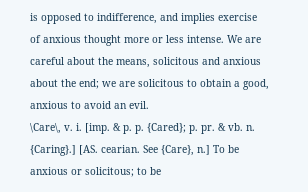is opposed to indifference, and implies exercise of anxious thought more or less intense. We are careful about the means, solicitous and anxious about the end; we are solicitous to obtain a good, anxious to avoid an evil.
\Care\, v. i. [imp. & p. p. {Cared}; p. pr. & vb. n. {Caring}.] [AS. cearian. See {Care}, n.] To be anxious or solicitous; to be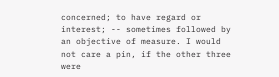concerned; to have regard or interest; -- sometimes followed by an objective of measure. I would not care a pin, if the other three were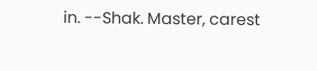in. --Shak. Master, carest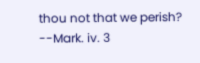thou not that we perish? --Mark. iv. 3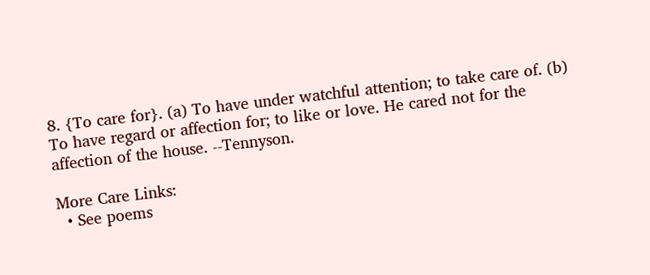8. {To care for}. (a) To have under watchful attention; to take care of. (b) To have regard or affection for; to like or love. He cared not for the affection of the house. --Tennyson.

More Care Links:
  • See poems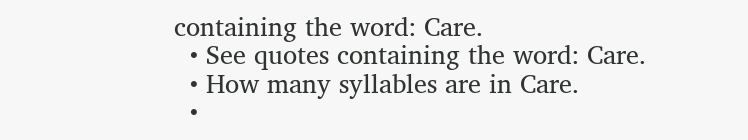containing the word: Care.
  • See quotes containing the word: Care.
  • How many syllables are in Care.
  •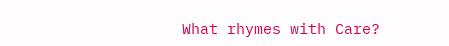What rhymes with Care?